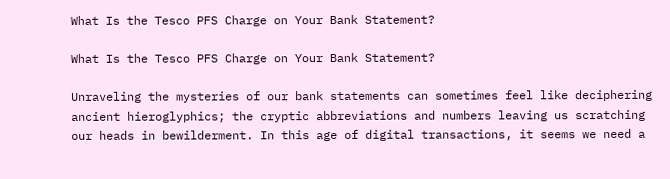What Is the Tesco PFS Charge on Your Bank Statement?

What Is the Tesco PFS Charge on Your Bank Statement?

Unraveling the mysteries of our bank statements can sometimes feel like deciphering ancient hieroglyphics; the cryptic abbreviations and numbers leaving us scratching our heads in bewilderment. In this age of digital transactions, it seems we need a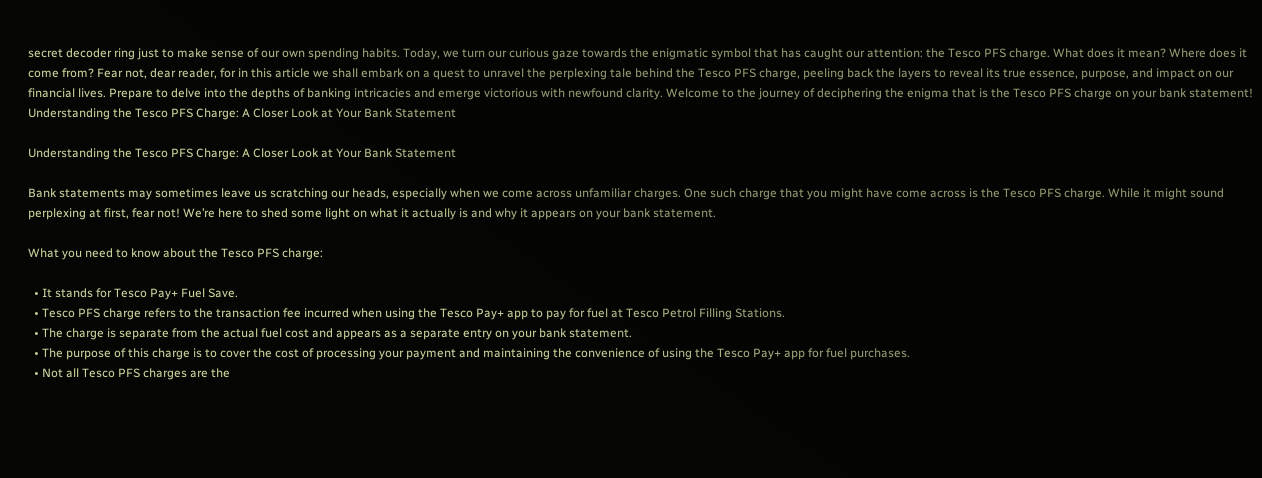secret decoder ring just to make sense of our own spending habits. Today, we turn our curious gaze towards the enigmatic symbol that has caught our attention: the Tesco PFS charge. What does it mean? Where does it come from? Fear not, dear reader, for in this article we shall embark on a quest to unravel the perplexing tale behind the Tesco PFS charge, peeling back the layers to reveal its true essence, purpose, and impact on our financial lives. Prepare to delve into the depths of banking intricacies and emerge victorious with newfound clarity. Welcome to the journey of deciphering the enigma that is the Tesco PFS charge on your bank statement!
Understanding the Tesco PFS Charge: A Closer Look at Your Bank Statement

Understanding the Tesco PFS Charge: A Closer Look at Your Bank Statement

Bank statements may sometimes leave us scratching our heads, especially when we come across unfamiliar charges. One such charge that you might have come across is the Tesco PFS charge. While it might sound perplexing at first, fear not! We’re here to shed some light on what it actually is and why it appears on your bank statement.

What you need to know about the Tesco PFS charge:

  • It stands for Tesco Pay+ Fuel Save.
  • Tesco PFS charge refers to the transaction fee incurred when using the Tesco Pay+ app to pay for fuel at Tesco Petrol Filling Stations.
  • The charge is separate from the actual fuel cost and appears as a separate entry on your bank statement.
  • The purpose of this charge is to cover the cost of processing your payment and maintaining the convenience of using the Tesco Pay+ app for fuel purchases.
  • Not all Tesco PFS charges are the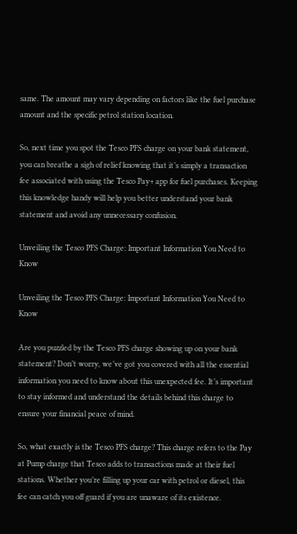same. The amount may vary depending on factors like the fuel purchase amount and the specific petrol station location.

So, next time you spot the Tesco PFS charge on your bank statement, you can breathe a sigh of relief knowing that it’s simply a transaction fee associated with using the Tesco Pay+ app for fuel purchases. Keeping this knowledge handy will help you better understand your bank statement and avoid any unnecessary confusion.

Unveiling the Tesco PFS Charge: Important Information You Need to Know

Unveiling the Tesco PFS Charge: Important Information You Need to Know

Are you puzzled by the Tesco PFS charge showing up on your bank statement? Don’t worry, we’ve got you covered with all the essential information you need to know about this unexpected fee. It’s important to stay informed and understand the details behind this charge to ensure your financial peace of mind.

So, what exactly is the Tesco PFS charge? This charge refers to the Pay at Pump charge that Tesco adds to transactions made at their fuel stations. Whether you’re filling up your car with petrol or diesel, this fee can catch you off guard if you are unaware of its existence.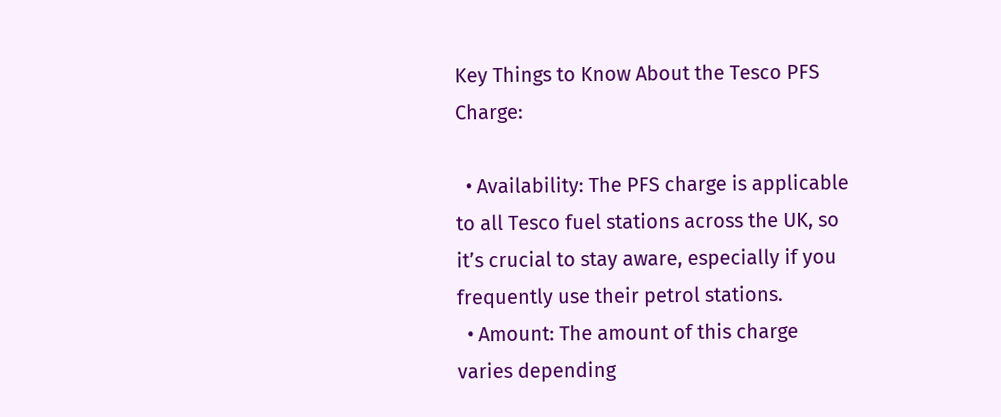Key Things to Know About the Tesco PFS Charge:

  • Availability: The PFS charge is applicable to all Tesco fuel stations across the UK, so it’s crucial to stay aware, especially if you frequently use their petrol stations.
  • Amount: The amount of this charge varies depending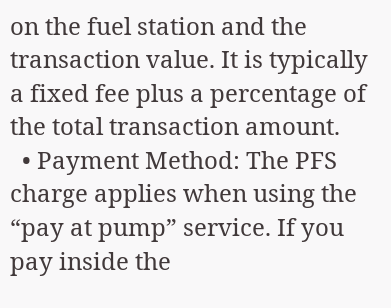on the fuel station and the transaction value. It is typically a fixed fee plus a percentage of the total transaction amount.
  • Payment Method: The PFS charge applies when using the “pay at pump” service. If you pay inside the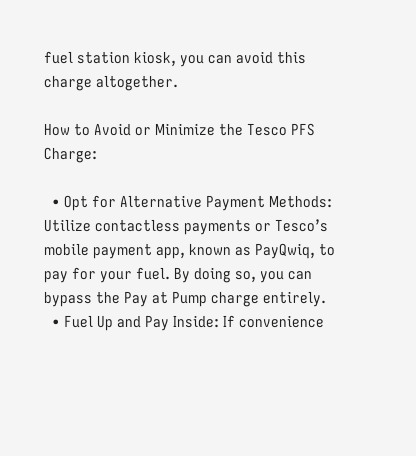fuel station kiosk, you can avoid this charge altogether.

How to Avoid or Minimize the Tesco PFS Charge:

  • Opt for Alternative Payment Methods: Utilize contactless payments or Tesco’s mobile payment app, known as PayQwiq, to pay for your fuel. By doing so, you can bypass the Pay at Pump charge entirely.
  • Fuel Up and Pay Inside: If convenience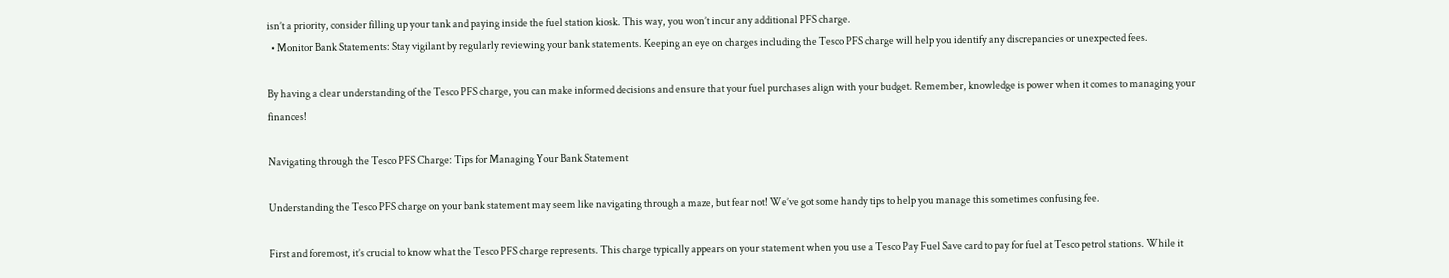isn’t a priority, consider filling up your tank and paying inside the fuel station kiosk. This way, you won’t incur any additional PFS charge.
  • Monitor Bank Statements: Stay vigilant by regularly reviewing your bank statements. Keeping an eye on charges including the Tesco PFS charge will help you identify any discrepancies or unexpected fees.

By having a clear understanding of the Tesco PFS charge, you can make informed decisions and ensure that your fuel purchases align with your budget. Remember, knowledge is power when it comes to managing your finances!

Navigating through the Tesco PFS Charge: Tips for Managing Your Bank Statement

Understanding the Tesco PFS charge on your bank statement may seem like navigating through a maze, but fear not! We’ve got some handy tips to help you manage this sometimes confusing fee.

First and foremost, it’s crucial to know what the Tesco PFS charge represents. This charge typically appears on your statement when you use a Tesco Pay Fuel Save card to pay for fuel at Tesco petrol stations. While it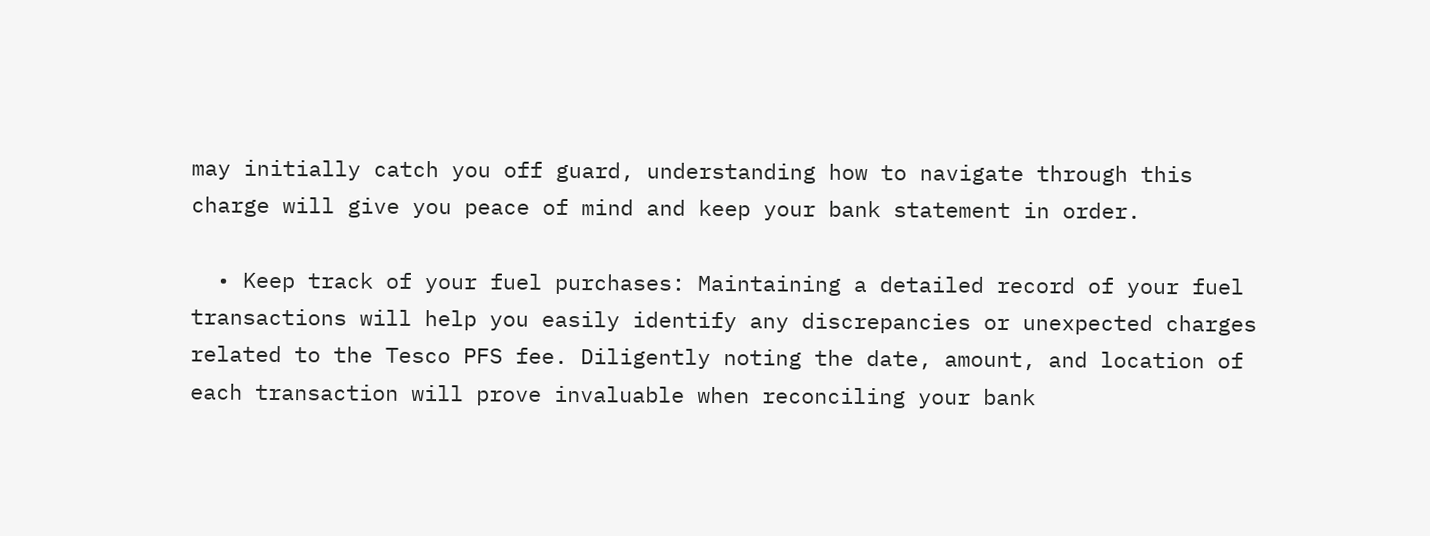may initially catch you off guard, understanding how to navigate through this charge will give you peace of mind and keep your bank statement in order.

  • Keep track of your fuel purchases: Maintaining a detailed record of your fuel transactions will help you easily identify any discrepancies or unexpected charges related to the Tesco PFS fee. Diligently noting the date, amount, and location of each transaction will prove invaluable when reconciling your bank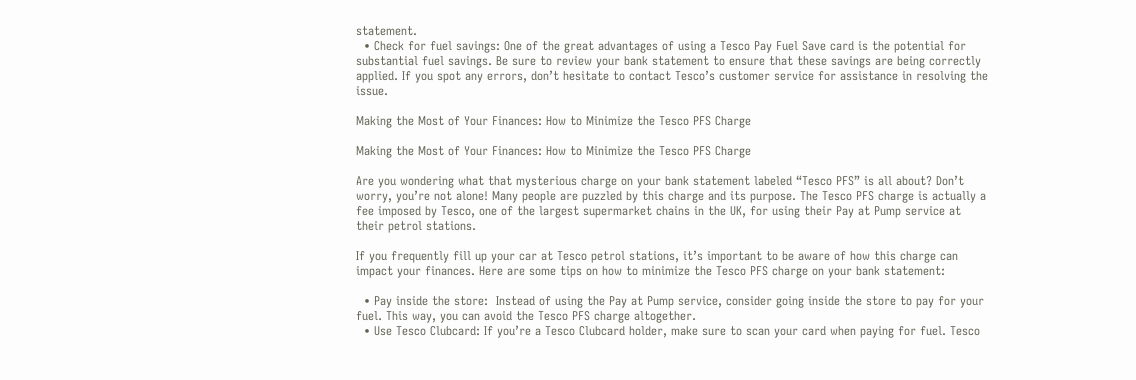statement.
  • Check for fuel savings: One of the great advantages of using a Tesco Pay Fuel Save card is the potential for substantial fuel savings. Be sure to review your bank statement to ensure that these savings are being correctly applied. If you spot any errors, don’t hesitate to contact Tesco’s customer service for assistance in resolving the issue.

Making the Most of Your Finances: How to Minimize the Tesco PFS Charge

Making the Most of Your Finances: How to Minimize the Tesco PFS Charge

Are you wondering what that mysterious charge on your bank statement labeled “Tesco PFS” is all about? Don’t worry, you’re not alone! Many people are puzzled by this charge and its purpose. The Tesco PFS charge is actually a fee imposed by Tesco, one of the largest supermarket chains in the UK, for using their Pay at Pump service at their petrol stations.

If you frequently fill up your car at Tesco petrol stations, it’s important to be aware of how this charge can impact your finances. Here are some tips on how to minimize the Tesco PFS charge on your bank statement:

  • Pay inside the store:  Instead of using the Pay at Pump service, consider going inside the store to pay for your fuel. This way, you can avoid the Tesco PFS charge altogether.
  • Use Tesco Clubcard: If you’re a Tesco Clubcard holder, make sure to scan your card when paying for fuel. Tesco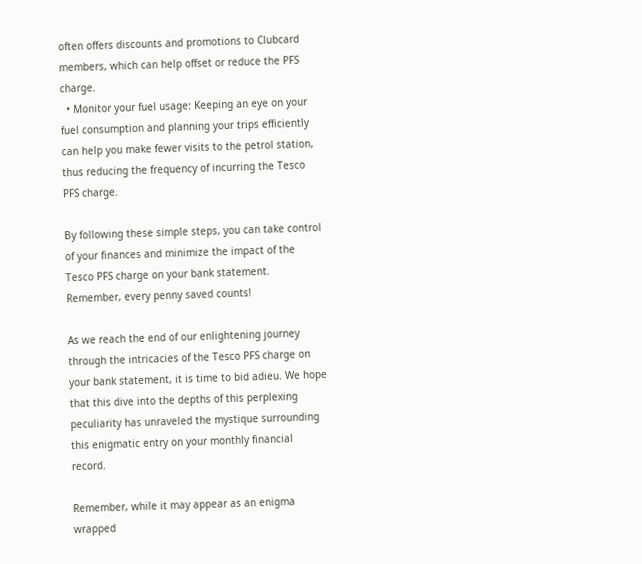often offers discounts and promotions to Clubcard members, which can help offset or reduce the PFS charge.
  • Monitor your fuel usage: Keeping an eye on your fuel consumption and planning your trips efficiently can help you make fewer visits to the petrol station, thus reducing the frequency of incurring the Tesco PFS charge.

By following these simple steps, you can take control of your finances and minimize the impact of the Tesco PFS charge on your bank statement. Remember, every penny saved counts!

As we reach the end of our enlightening journey through the intricacies of the Tesco PFS charge on your bank statement, it is time to bid adieu. We hope that this dive into the depths of this perplexing peculiarity has unraveled the mystique surrounding this enigmatic entry on your monthly financial record.

Remember, while it may appear as an enigma wrapped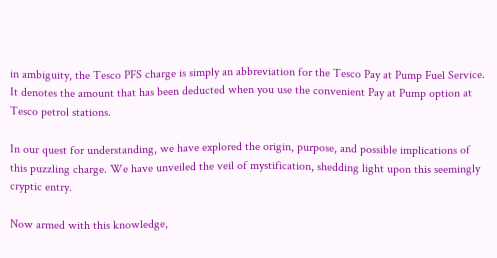in ambiguity, the Tesco PFS charge is simply an abbreviation for the Tesco Pay at Pump Fuel Service. It denotes the amount that has been deducted when you use the convenient Pay at Pump option at Tesco petrol stations.

In our quest for understanding, we have explored the origin, purpose, and possible implications of this puzzling charge. We have unveiled the veil of mystification, shedding light upon this seemingly cryptic entry.

Now armed with this knowledge,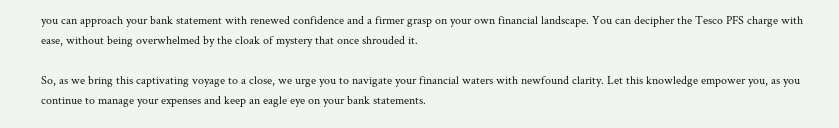you can approach your bank statement with renewed confidence and a firmer grasp on your own financial landscape. You can decipher the Tesco PFS charge with ease, without being overwhelmed by the cloak of mystery that once shrouded it.

So, as we bring this captivating voyage to a close, we urge you to navigate your financial waters with newfound clarity. Let this knowledge empower you, as you continue to manage your expenses and keep an eagle eye on your bank statements.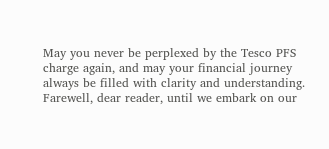May you never be perplexed by the Tesco PFS charge again, and may your financial journey always be filled with clarity and understanding. Farewell, dear reader, until we embark on our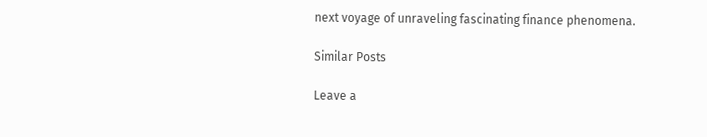next voyage of unraveling fascinating finance phenomena.

Similar Posts

Leave a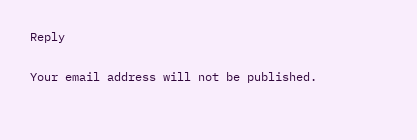Reply

Your email address will not be published.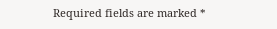Required fields are marked *